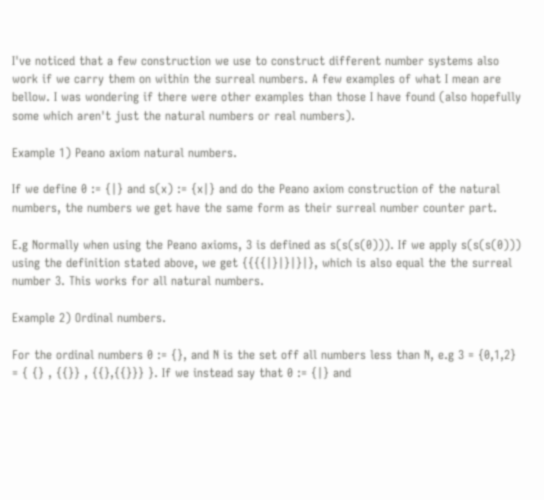I've noticed that a few construction we use to construct different number systems also work if we carry them on within the surreal numbers. A few examples of what I mean are bellow. I was wondering if there were other examples than those I have found (also hopefully some which aren't just the natural numbers or real numbers).

Example 1) Peano axiom natural numbers.

If we define 0 := {|} and s(x) := {x|} and do the Peano axiom construction of the natural numbers, the numbers we get have the same form as their surreal number counter part.

E.g Normally when using the Peano axioms, 3 is defined as s(s(s(0))). If we apply s(s(s(0))) using the definition stated above, we get {{{{|}|}|}|}, which is also equal the the surreal number 3. This works for all natural numbers.

Example 2) Ordinal numbers.

For the ordinal numbers 0 := {}, and N is the set off all numbers less than N, e.g 3 = {0,1,2} = { {} , {{}} , {{},{{}}} }. If we instead say that 0 := {|} and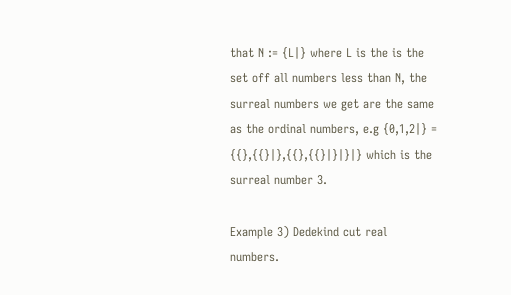that N := {L|} where L is the is the set off all numbers less than N, the surreal numbers we get are the same as the ordinal numbers, e.g {0,1,2|} = {{},{{}|},{{},{{}|}|}|} which is the surreal number 3.

Example 3) Dedekind cut real numbers.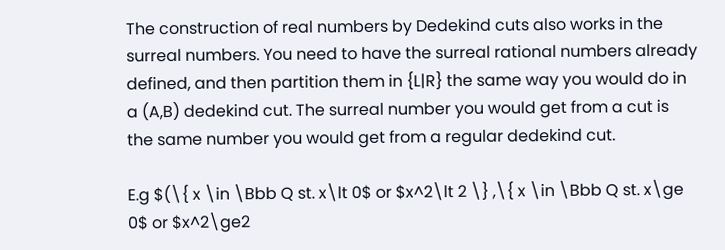The construction of real numbers by Dedekind cuts also works in the surreal numbers. You need to have the surreal rational numbers already defined, and then partition them in {L|R} the same way you would do in a (A,B) dedekind cut. The surreal number you would get from a cut is the same number you would get from a regular dedekind cut.

E.g $(\{ x \in \Bbb Q st. x\lt 0$ or $x^2\lt 2 \} ,\{ x \in \Bbb Q st. x\ge 0$ or $x^2\ge2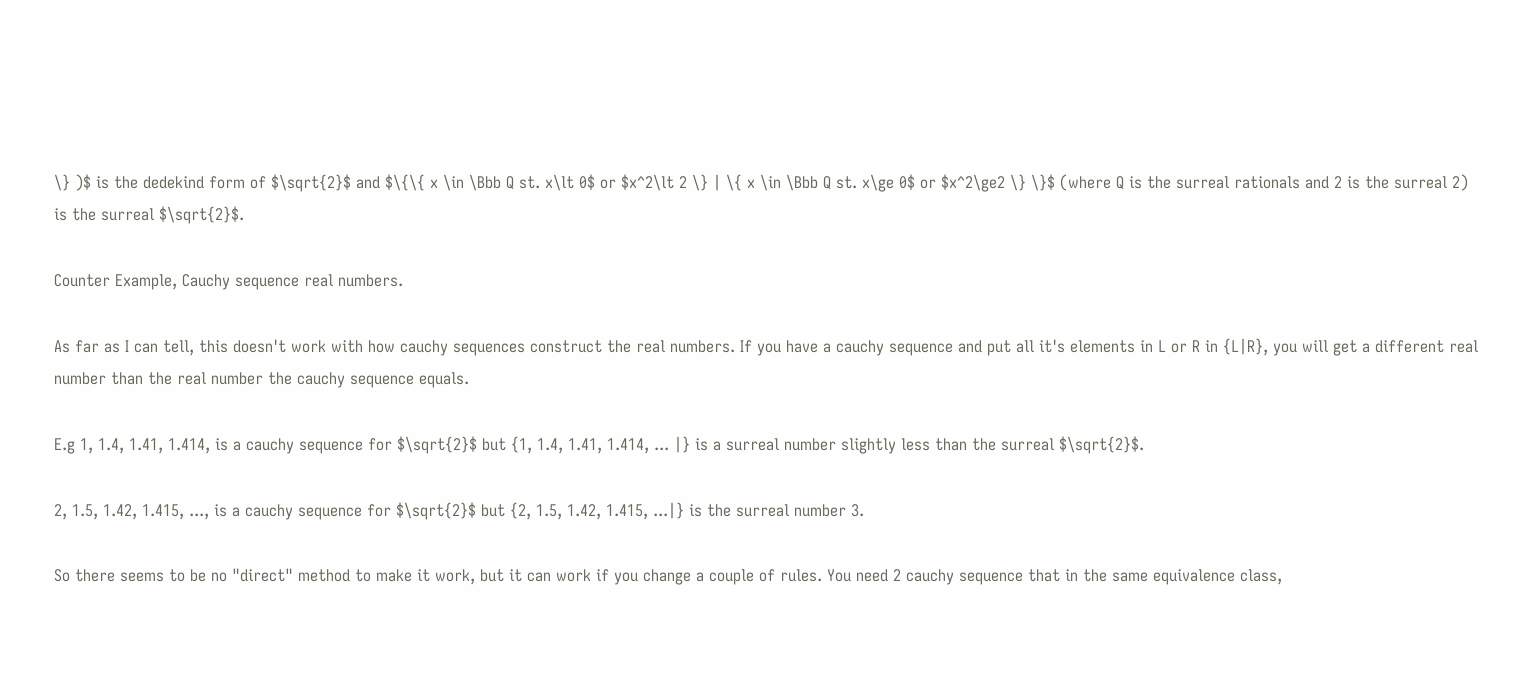\} )$ is the dedekind form of $\sqrt{2}$ and $\{\{ x \in \Bbb Q st. x\lt 0$ or $x^2\lt 2 \} | \{ x \in \Bbb Q st. x\ge 0$ or $x^2\ge2 \} \}$ (where Q is the surreal rationals and 2 is the surreal 2) is the surreal $\sqrt{2}$.

Counter Example, Cauchy sequence real numbers.

As far as I can tell, this doesn't work with how cauchy sequences construct the real numbers. If you have a cauchy sequence and put all it's elements in L or R in {L|R}, you will get a different real number than the real number the cauchy sequence equals.

E.g 1, 1.4, 1.41, 1.414, is a cauchy sequence for $\sqrt{2}$ but {1, 1.4, 1.41, 1.414, ... |} is a surreal number slightly less than the surreal $\sqrt{2}$.

2, 1.5, 1.42, 1.415, ..., is a cauchy sequence for $\sqrt{2}$ but {2, 1.5, 1.42, 1.415, ...|} is the surreal number 3.

So there seems to be no "direct" method to make it work, but it can work if you change a couple of rules. You need 2 cauchy sequence that in the same equivalence class,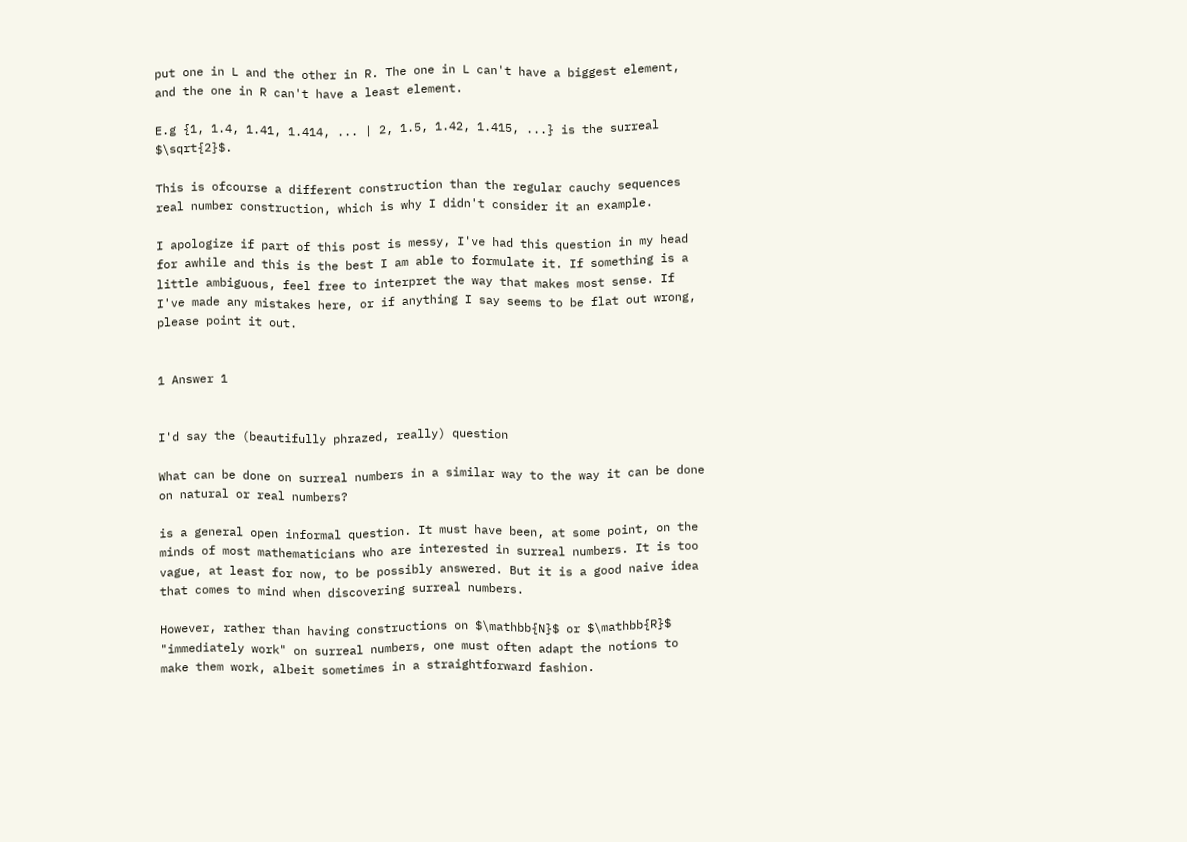put one in L and the other in R. The one in L can't have a biggest element, and the one in R can't have a least element.

E.g {1, 1.4, 1.41, 1.414, ... | 2, 1.5, 1.42, 1.415, ...} is the surreal $\sqrt{2}$.

This is ofcourse a different construction than the regular cauchy sequences real number construction, which is why I didn't consider it an example.

I apologize if part of this post is messy, I've had this question in my head for awhile and this is the best I am able to formulate it. If something is a little ambiguous, feel free to interpret the way that makes most sense. If I've made any mistakes here, or if anything I say seems to be flat out wrong, please point it out.


1 Answer 1


I'd say the (beautifully phrazed, really) question

What can be done on surreal numbers in a similar way to the way it can be done on natural or real numbers?

is a general open informal question. It must have been, at some point, on the minds of most mathematicians who are interested in surreal numbers. It is too vague, at least for now, to be possibly answered. But it is a good naive idea that comes to mind when discovering surreal numbers.

However, rather than having constructions on $\mathbb{N}$ or $\mathbb{R}$ "immediately work" on surreal numbers, one must often adapt the notions to make them work, albeit sometimes in a straightforward fashion.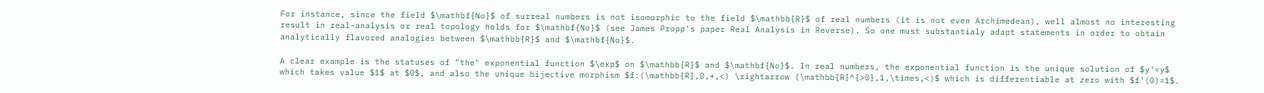For instance, since the field $\mathbf{No}$ of surreal numbers is not isomorphic to the field $\mathbb{R}$ of real numbers (it is not even Archimedean), well almost no interesting result in real-analysis or real topology holds for $\mathbf{No}$ (see James Propp's paper Real Analysis in Reverse). So one must substantialy adapt statements in order to obtain analytically flavored analogies between $\mathbb{R}$ and $\mathbf{No}$.

A clear example is the statuses of "the" exponential function $\exp$ on $\mathbb{R}$ and $\mathbf{No}$. In real numbers, the exponential function is the unique solution of $y'=y$ which takes value $1$ at $0$, and also the unique bijective morphism $f:(\mathbb{R},0,+,<) \rightarrow (\mathbb{R}^{>0},1,\times,<)$ which is differentiable at zero with $f'(0)=1$.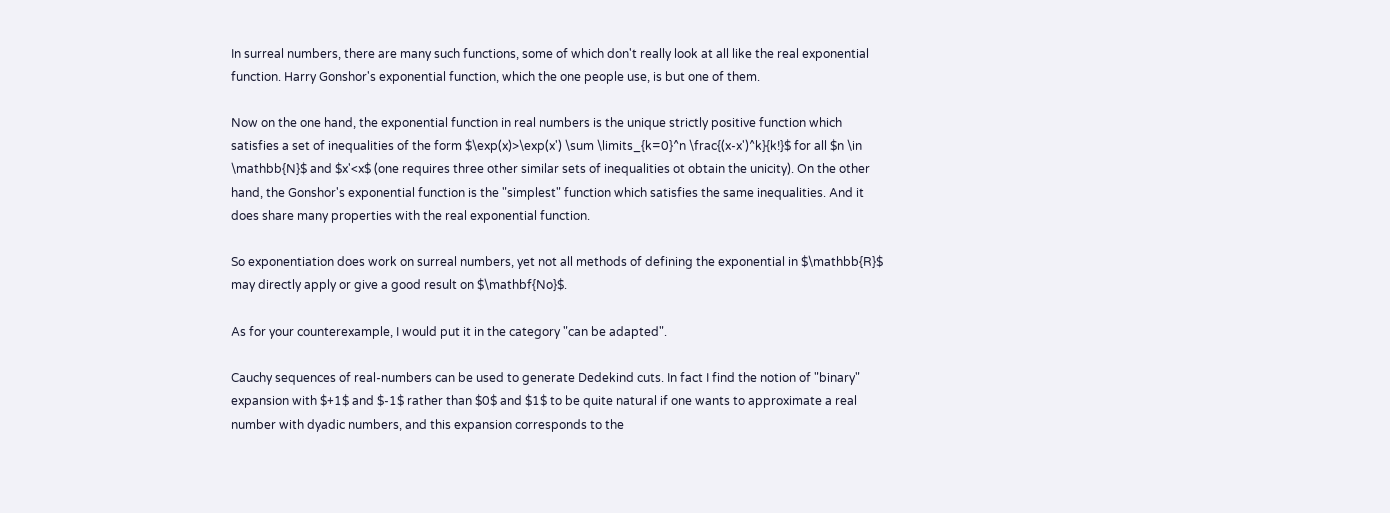In surreal numbers, there are many such functions, some of which don't really look at all like the real exponential function. Harry Gonshor's exponential function, which the one people use, is but one of them.

Now on the one hand, the exponential function in real numbers is the unique strictly positive function which satisfies a set of inequalities of the form $\exp(x)>\exp(x') \sum \limits_{k=0}^n \frac{(x-x')^k}{k!}$ for all $n \in \mathbb{N}$ and $x'<x$ (one requires three other similar sets of inequalities ot obtain the unicity). On the other hand, the Gonshor's exponential function is the "simplest" function which satisfies the same inequalities. And it does share many properties with the real exponential function.

So exponentiation does work on surreal numbers, yet not all methods of defining the exponential in $\mathbb{R}$ may directly apply or give a good result on $\mathbf{No}$.

As for your counterexample, I would put it in the category "can be adapted".

Cauchy sequences of real-numbers can be used to generate Dedekind cuts. In fact I find the notion of "binary" expansion with $+1$ and $-1$ rather than $0$ and $1$ to be quite natural if one wants to approximate a real number with dyadic numbers, and this expansion corresponds to the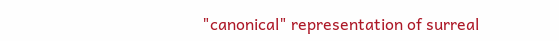"canonical" representation of surreal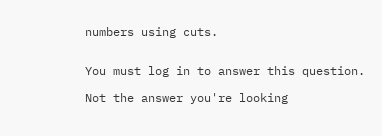numbers using cuts.


You must log in to answer this question.

Not the answer you're looking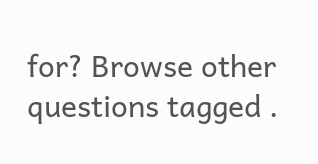for? Browse other questions tagged .